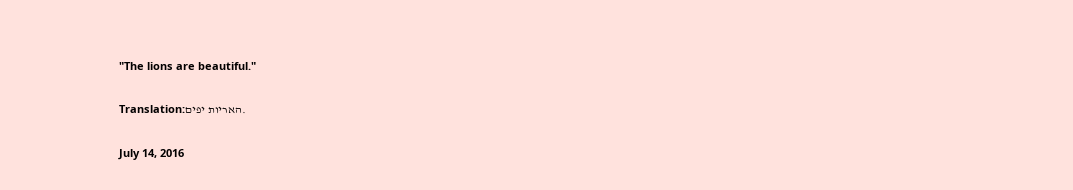"The lions are beautiful."

Translation:האריות יפים.

July 14, 2016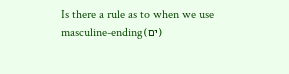Is there a rule as to when we use masculine-ending(ים)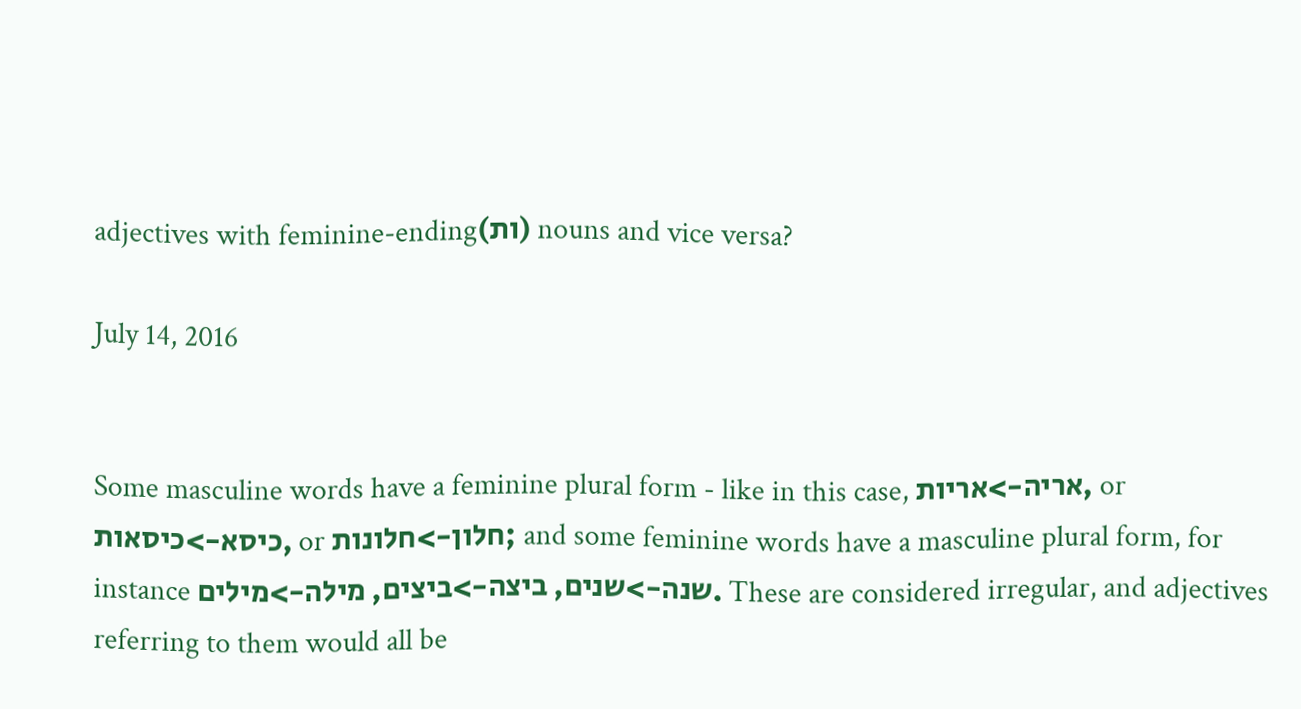adjectives with feminine-ending(ות) nouns and vice versa?

July 14, 2016


Some masculine words have a feminine plural form - like in this case, אריה->אריות, or כיסא->כיסאות, or חלון->חלונות; and some feminine words have a masculine plural form, for instance שנה->שנים, ביצה->ביצים, מילה->מילים. These are considered irregular, and adjectives referring to them would all be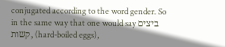conjugated according to the word gender. So in the same way that one would say ביצים קשות, (hard-boiled eggs),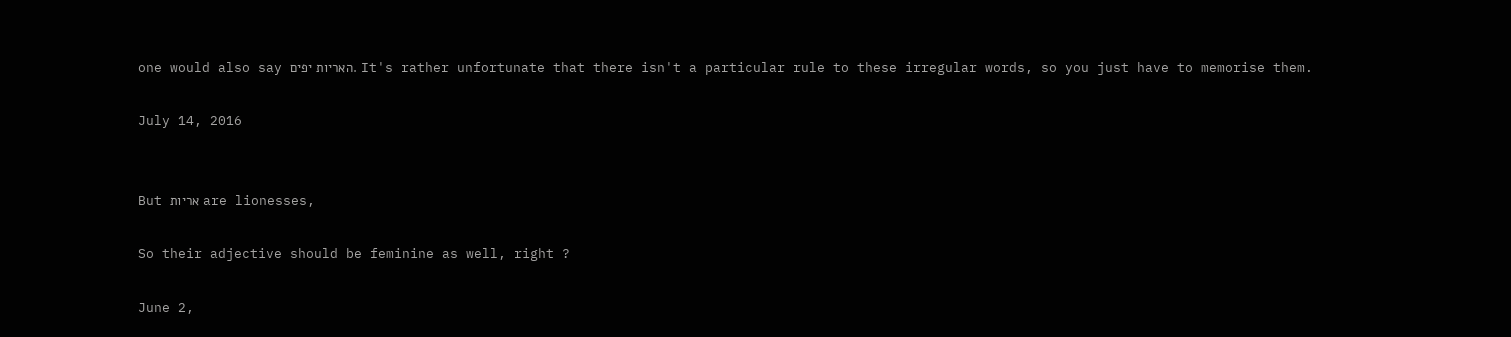one would also say האריות יפים. It's rather unfortunate that there isn't a particular rule to these irregular words, so you just have to memorise them.

July 14, 2016


But אריות are lionesses,

So their adjective should be feminine as well, right ?

June 2,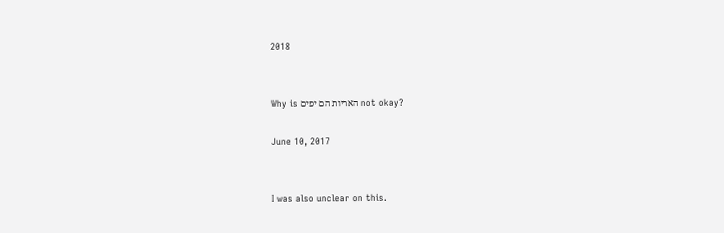2018


Why is האריות הם יפים not okay?

June 10, 2017


I was also unclear on this.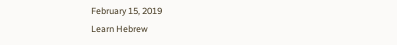February 15, 2019
Learn Hebrew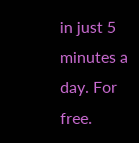in just 5 minutes a day. For free.